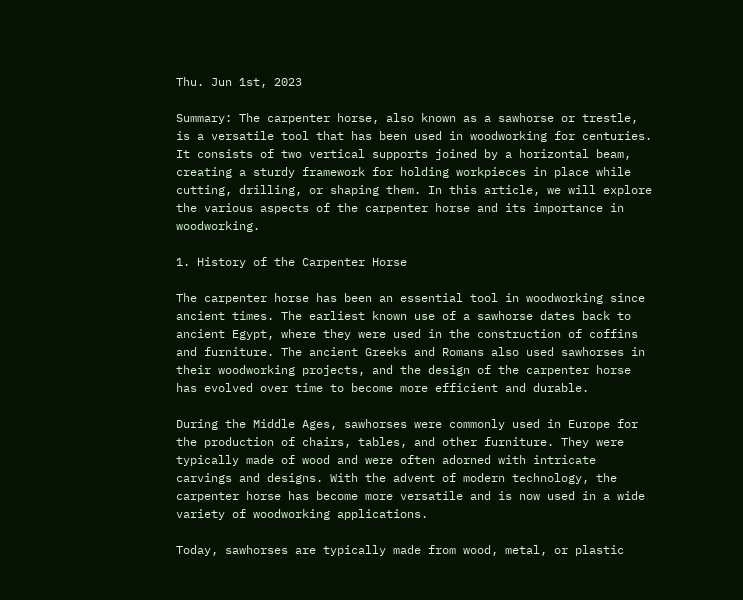Thu. Jun 1st, 2023

Summary: The carpenter horse, also known as a sawhorse or trestle, is a versatile tool that has been used in woodworking for centuries. It consists of two vertical supports joined by a horizontal beam, creating a sturdy framework for holding workpieces in place while cutting, drilling, or shaping them. In this article, we will explore the various aspects of the carpenter horse and its importance in woodworking.

1. History of the Carpenter Horse

The carpenter horse has been an essential tool in woodworking since ancient times. The earliest known use of a sawhorse dates back to ancient Egypt, where they were used in the construction of coffins and furniture. The ancient Greeks and Romans also used sawhorses in their woodworking projects, and the design of the carpenter horse has evolved over time to become more efficient and durable.

During the Middle Ages, sawhorses were commonly used in Europe for the production of chairs, tables, and other furniture. They were typically made of wood and were often adorned with intricate carvings and designs. With the advent of modern technology, the carpenter horse has become more versatile and is now used in a wide variety of woodworking applications.

Today, sawhorses are typically made from wood, metal, or plastic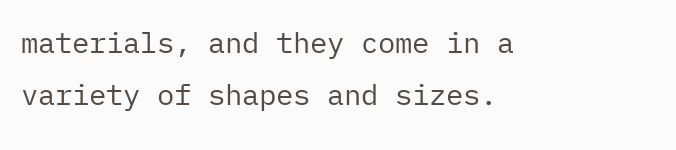materials, and they come in a variety of shapes and sizes.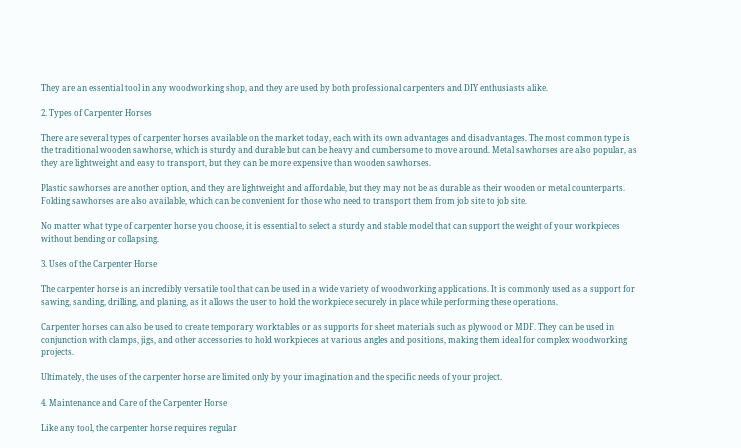They are an essential tool in any woodworking shop, and they are used by both professional carpenters and DIY enthusiasts alike.

2. Types of Carpenter Horses

There are several types of carpenter horses available on the market today, each with its own advantages and disadvantages. The most common type is the traditional wooden sawhorse, which is sturdy and durable but can be heavy and cumbersome to move around. Metal sawhorses are also popular, as they are lightweight and easy to transport, but they can be more expensive than wooden sawhorses.

Plastic sawhorses are another option, and they are lightweight and affordable, but they may not be as durable as their wooden or metal counterparts. Folding sawhorses are also available, which can be convenient for those who need to transport them from job site to job site.

No matter what type of carpenter horse you choose, it is essential to select a sturdy and stable model that can support the weight of your workpieces without bending or collapsing.

3. Uses of the Carpenter Horse

The carpenter horse is an incredibly versatile tool that can be used in a wide variety of woodworking applications. It is commonly used as a support for sawing, sanding, drilling, and planing, as it allows the user to hold the workpiece securely in place while performing these operations.

Carpenter horses can also be used to create temporary worktables or as supports for sheet materials such as plywood or MDF. They can be used in conjunction with clamps, jigs, and other accessories to hold workpieces at various angles and positions, making them ideal for complex woodworking projects.

Ultimately, the uses of the carpenter horse are limited only by your imagination and the specific needs of your project.

4. Maintenance and Care of the Carpenter Horse

Like any tool, the carpenter horse requires regular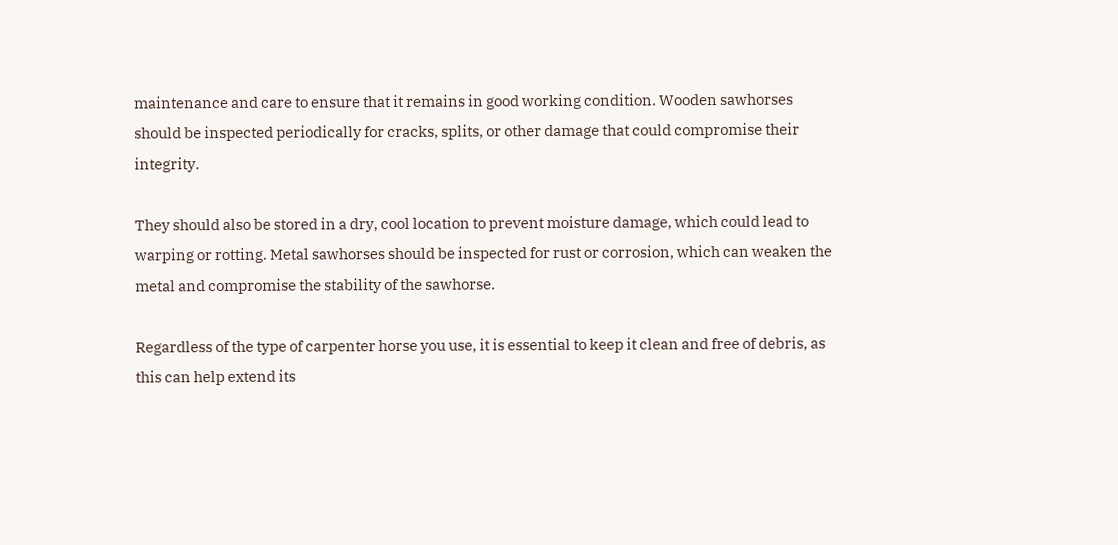maintenance and care to ensure that it remains in good working condition. Wooden sawhorses should be inspected periodically for cracks, splits, or other damage that could compromise their integrity.

They should also be stored in a dry, cool location to prevent moisture damage, which could lead to warping or rotting. Metal sawhorses should be inspected for rust or corrosion, which can weaken the metal and compromise the stability of the sawhorse.

Regardless of the type of carpenter horse you use, it is essential to keep it clean and free of debris, as this can help extend its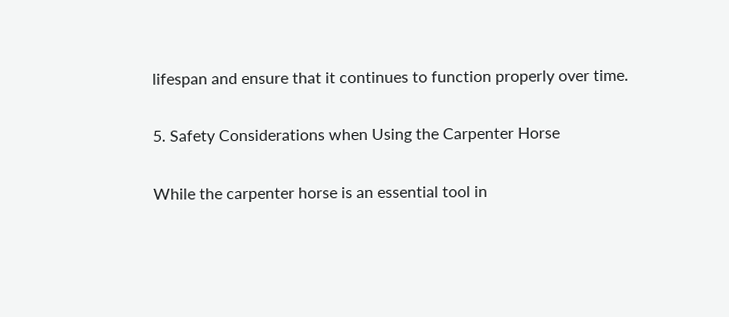lifespan and ensure that it continues to function properly over time.

5. Safety Considerations when Using the Carpenter Horse

While the carpenter horse is an essential tool in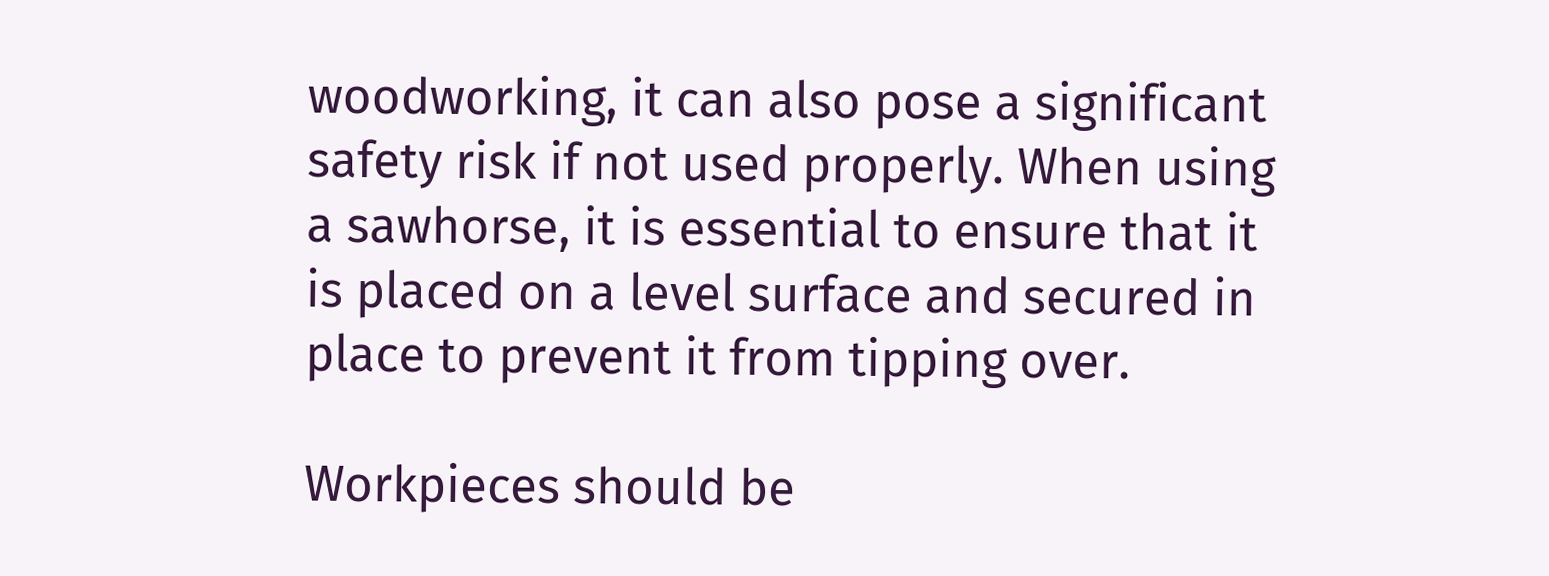woodworking, it can also pose a significant safety risk if not used properly. When using a sawhorse, it is essential to ensure that it is placed on a level surface and secured in place to prevent it from tipping over.

Workpieces should be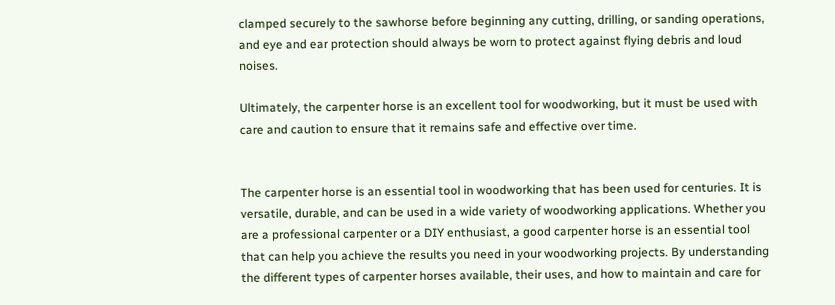clamped securely to the sawhorse before beginning any cutting, drilling, or sanding operations, and eye and ear protection should always be worn to protect against flying debris and loud noises.

Ultimately, the carpenter horse is an excellent tool for woodworking, but it must be used with care and caution to ensure that it remains safe and effective over time.


The carpenter horse is an essential tool in woodworking that has been used for centuries. It is versatile, durable, and can be used in a wide variety of woodworking applications. Whether you are a professional carpenter or a DIY enthusiast, a good carpenter horse is an essential tool that can help you achieve the results you need in your woodworking projects. By understanding the different types of carpenter horses available, their uses, and how to maintain and care for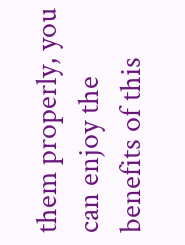them properly, you can enjoy the benefits of this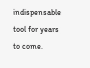indispensable tool for years to come.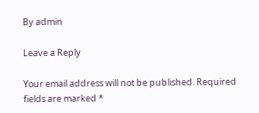By admin

Leave a Reply

Your email address will not be published. Required fields are marked *